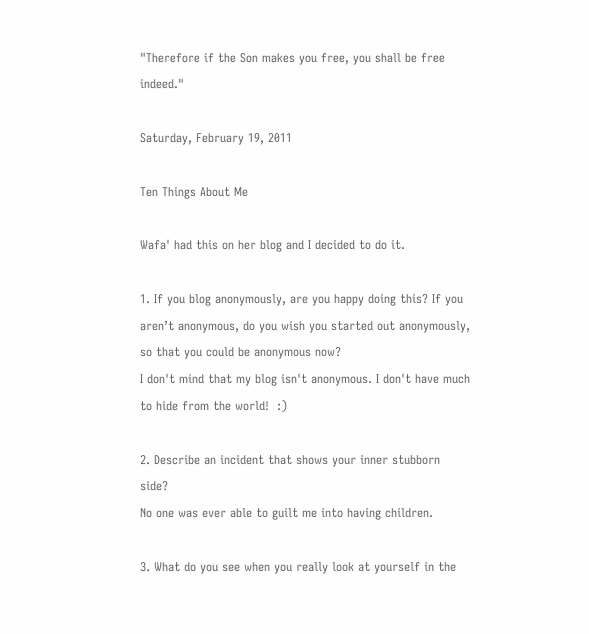"Therefore if the Son makes you free, you shall be free indeed."

Saturday, February 19, 2011

Ten Things About Me

Wafa' had this on her blog and I decided to do it.

1. If you blog anonymously, are you happy doing this? If you aren’t anonymous, do you wish you started out anonymously, so that you could be anonymous now?
I don't mind that my blog isn't anonymous. I don't have much to hide from the world!  :)

2. Describe an incident that shows your inner stubborn side?
No one was ever able to guilt me into having children.

3. What do you see when you really look at yourself in the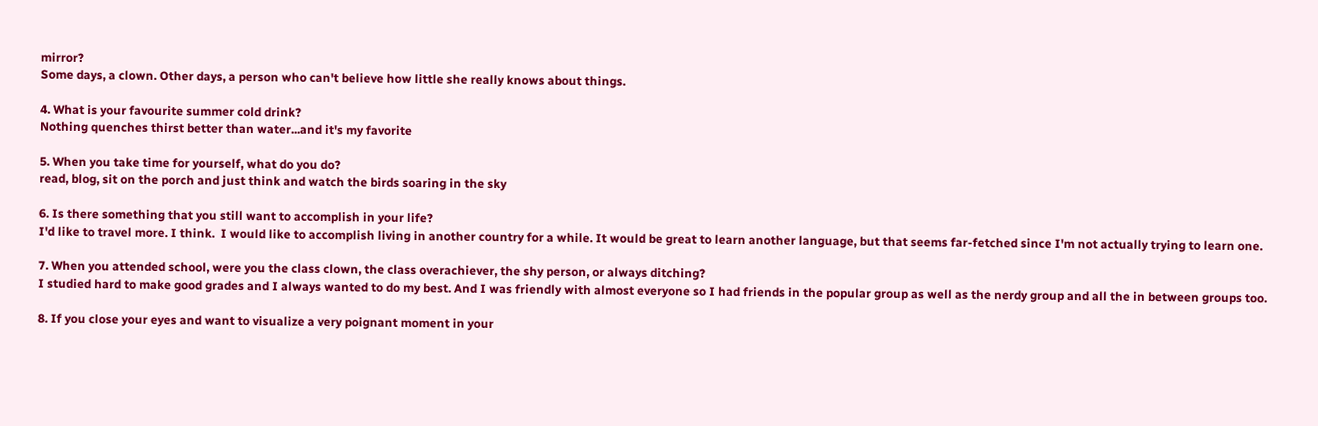mirror?
Some days, a clown. Other days, a person who can't believe how little she really knows about things.

4. What is your favourite summer cold drink?
Nothing quenches thirst better than water...and it's my favorite

5. When you take time for yourself, what do you do?
read, blog, sit on the porch and just think and watch the birds soaring in the sky

6. Is there something that you still want to accomplish in your life?
I'd like to travel more. I think.  I would like to accomplish living in another country for a while. It would be great to learn another language, but that seems far-fetched since I'm not actually trying to learn one.

7. When you attended school, were you the class clown, the class overachiever, the shy person, or always ditching?
I studied hard to make good grades and I always wanted to do my best. And I was friendly with almost everyone so I had friends in the popular group as well as the nerdy group and all the in between groups too.

8. If you close your eyes and want to visualize a very poignant moment in your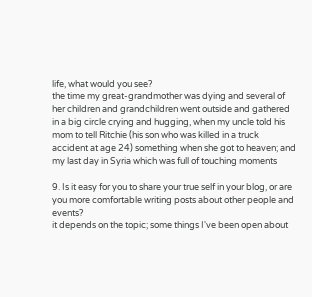life, what would you see?
the time my great-grandmother was dying and several of her children and grandchildren went outside and gathered in a big circle crying and hugging, when my uncle told his mom to tell Ritchie (his son who was killed in a truck accident at age 24) something when she got to heaven; and my last day in Syria which was full of touching moments

9. Is it easy for you to share your true self in your blog, or are you more comfortable writing posts about other people and events?
it depends on the topic; some things I've been open about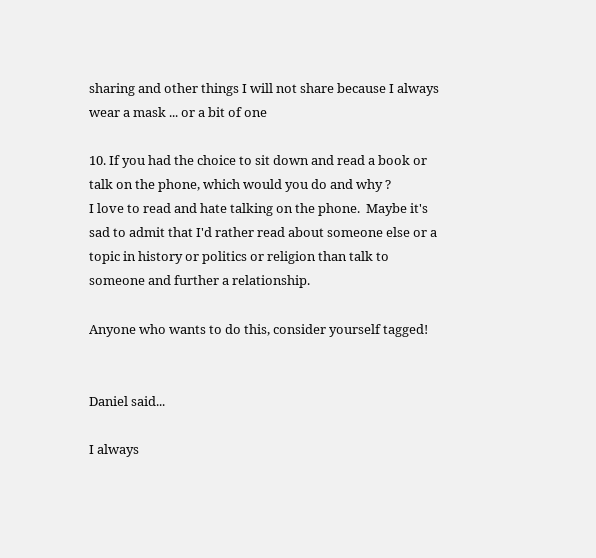sharing and other things I will not share because I always wear a mask ... or a bit of one

10. If you had the choice to sit down and read a book or talk on the phone, which would you do and why ?
I love to read and hate talking on the phone.  Maybe it's sad to admit that I'd rather read about someone else or a topic in history or politics or religion than talk to someone and further a relationship.

Anyone who wants to do this, consider yourself tagged!


Daniel said...

I always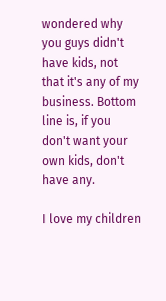wondered why you guys didn't have kids, not that it's any of my business. Bottom line is, if you don't want your own kids, don't have any.

I love my children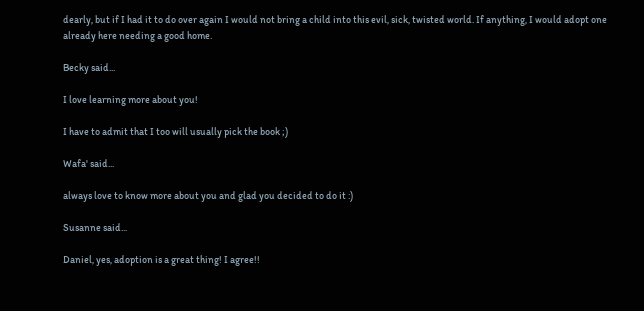dearly, but if I had it to do over again I would not bring a child into this evil, sick, twisted world. If anything, I would adopt one already here needing a good home.

Becky said...

I love learning more about you!

I have to admit that I too will usually pick the book ;)

Wafa' said...

always love to know more about you and glad you decided to do it :)

Susanne said...

Daniel, yes, adoption is a great thing! I agree!!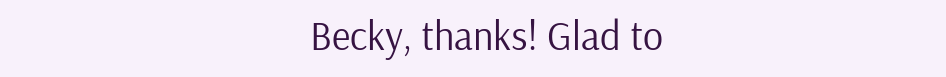Becky, thanks! Glad to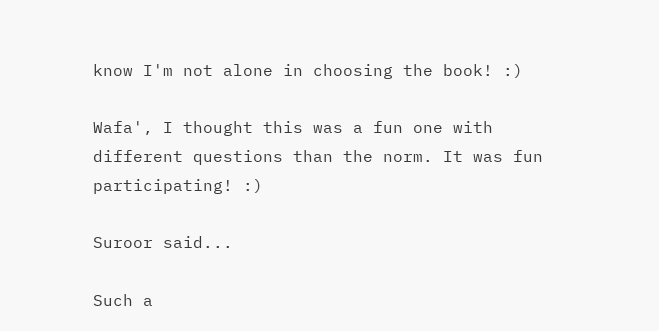know I'm not alone in choosing the book! :)

Wafa', I thought this was a fun one with different questions than the norm. It was fun participating! :)

Suroor said...

Such a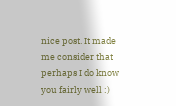nice post. It made me consider that perhaps I do know you fairly well :)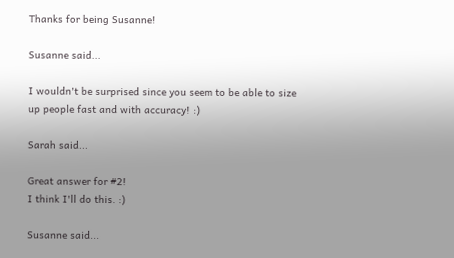Thanks for being Susanne!

Susanne said...

I wouldn't be surprised since you seem to be able to size up people fast and with accuracy! :)

Sarah said...

Great answer for #2!
I think I'll do this. :)

Susanne said...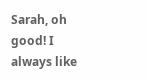Sarah, oh good! I always like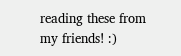reading these from my friends! :)